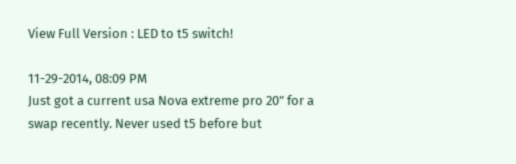View Full Version : LED to t5 switch!

11-29-2014, 08:09 PM
Just got a current usa Nova extreme pro 20" for a swap recently. Never used t5 before but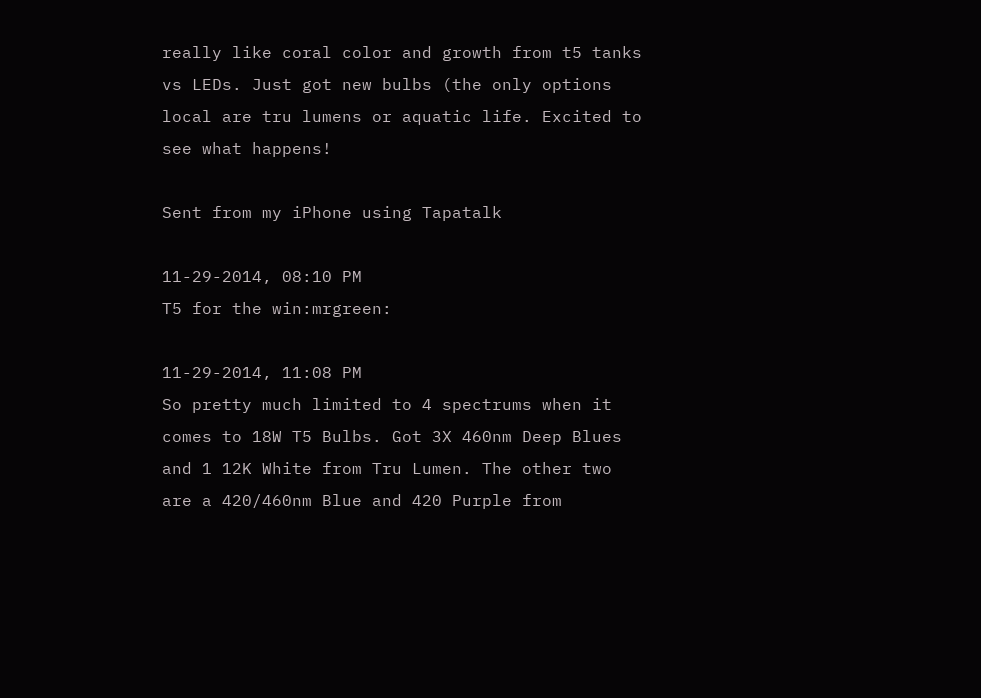really like coral color and growth from t5 tanks vs LEDs. Just got new bulbs (the only options local are tru lumens or aquatic life. Excited to see what happens!

Sent from my iPhone using Tapatalk

11-29-2014, 08:10 PM
T5 for the win:mrgreen:

11-29-2014, 11:08 PM
So pretty much limited to 4 spectrums when it comes to 18W T5 Bulbs. Got 3X 460nm Deep Blues and 1 12K White from Tru Lumen. The other two are a 420/460nm Blue and 420 Purple from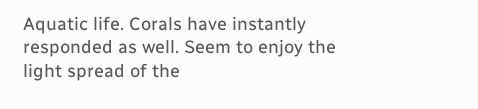Aquatic life. Corals have instantly responded as well. Seem to enjoy the light spread of the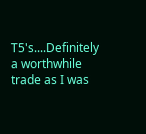T5's....Definitely a worthwhile trade as I was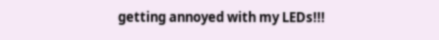getting annoyed with my LEDs!!!